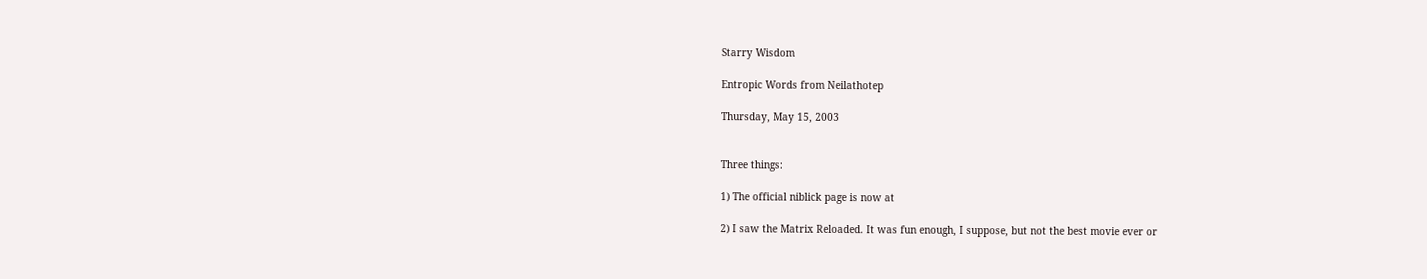Starry Wisdom

Entropic Words from Neilathotep

Thursday, May 15, 2003


Three things:

1) The official niblick page is now at

2) I saw the Matrix Reloaded. It was fun enough, I suppose, but not the best movie ever or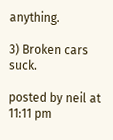anything.

3) Broken cars suck.

posted by neil at 11:11 pm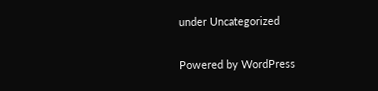under Uncategorized

Powered by WordPress